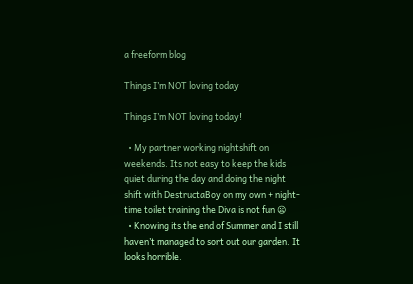a freeform blog

Things I’m NOT loving today

Things I’m NOT loving today!

  • My partner working nightshift on weekends. Its not easy to keep the kids quiet during the day and doing the night shift with DestructaBoy on my own + night-time toilet training the Diva is not fun 😦
  • Knowing its the end of Summer and I still haven’t managed to sort out our garden. It looks horrible.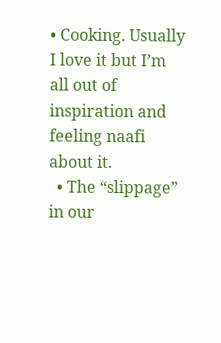• Cooking. Usually I love it but I’m all out of inspiration and feeling naafi about it.
  • The “slippage” in our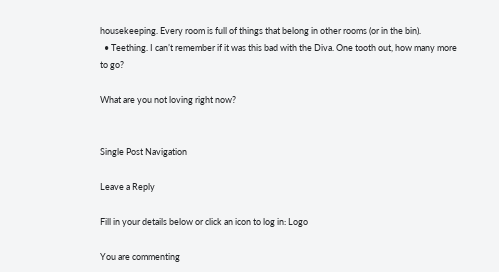housekeeping. Every room is full of things that belong in other rooms (or in the bin).
  • Teething. I can’t remember if it was this bad with the Diva. One tooth out, how many more to go?

What are you not loving right now?


Single Post Navigation

Leave a Reply

Fill in your details below or click an icon to log in: Logo

You are commenting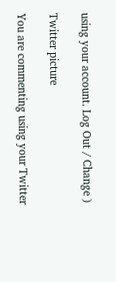using your account. Log Out / Change )

Twitter picture

You are commenting using your Twitter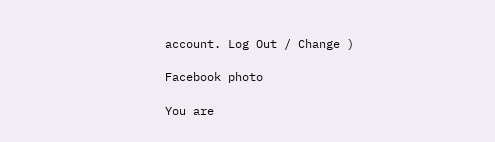account. Log Out / Change )

Facebook photo

You are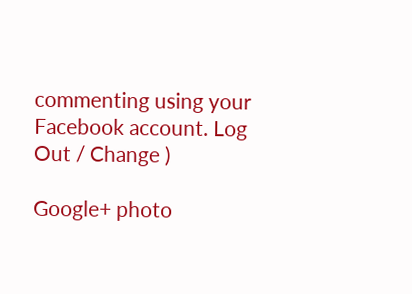commenting using your Facebook account. Log Out / Change )

Google+ photo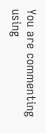You are commenting using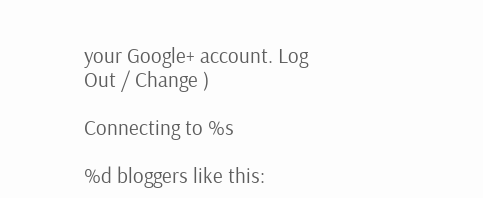your Google+ account. Log Out / Change )

Connecting to %s

%d bloggers like this: